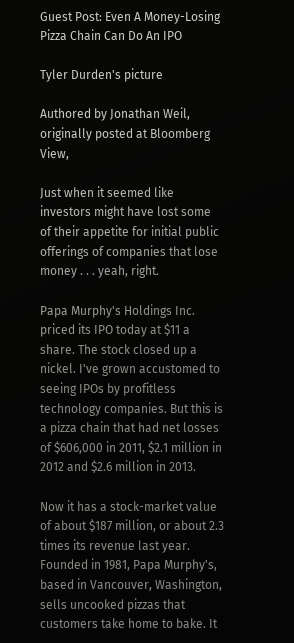Guest Post: Even A Money-Losing Pizza Chain Can Do An IPO

Tyler Durden's picture

Authored by Jonathan Weil, originally posted at Bloomberg View,

Just when it seemed like investors might have lost some of their appetite for initial public offerings of companies that lose money . . . yeah, right.

Papa Murphy's Holdings Inc. priced its IPO today at $11 a share. The stock closed up a nickel. I've grown accustomed to seeing IPOs by profitless technology companies. But this is a pizza chain that had net losses of $606,000 in 2011, $2.1 million in 2012 and $2.6 million in 2013.

Now it has a stock-market value of about $187 million, or about 2.3 times its revenue last year. Founded in 1981, Papa Murphy's, based in Vancouver, Washington, sells uncooked pizzas that customers take home to bake. It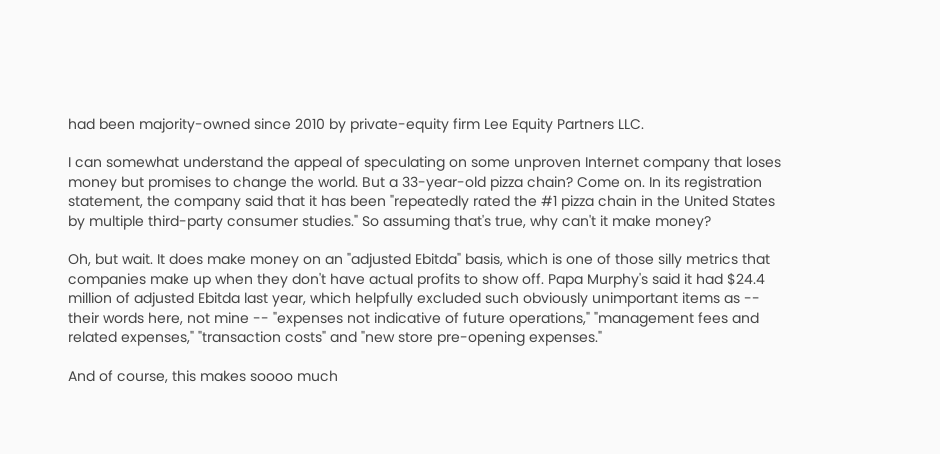had been majority-owned since 2010 by private-equity firm Lee Equity Partners LLC.

I can somewhat understand the appeal of speculating on some unproven Internet company that loses money but promises to change the world. But a 33-year-old pizza chain? Come on. In its registration statement, the company said that it has been "repeatedly rated the #1 pizza chain in the United States by multiple third-party consumer studies." So assuming that's true, why can't it make money?

Oh, but wait. It does make money on an "adjusted Ebitda" basis, which is one of those silly metrics that companies make up when they don't have actual profits to show off. Papa Murphy's said it had $24.4 million of adjusted Ebitda last year, which helpfully excluded such obviously unimportant items as -- their words here, not mine -- "expenses not indicative of future operations," "management fees and related expenses," "transaction costs" and "new store pre-opening expenses."

And of course, this makes soooo much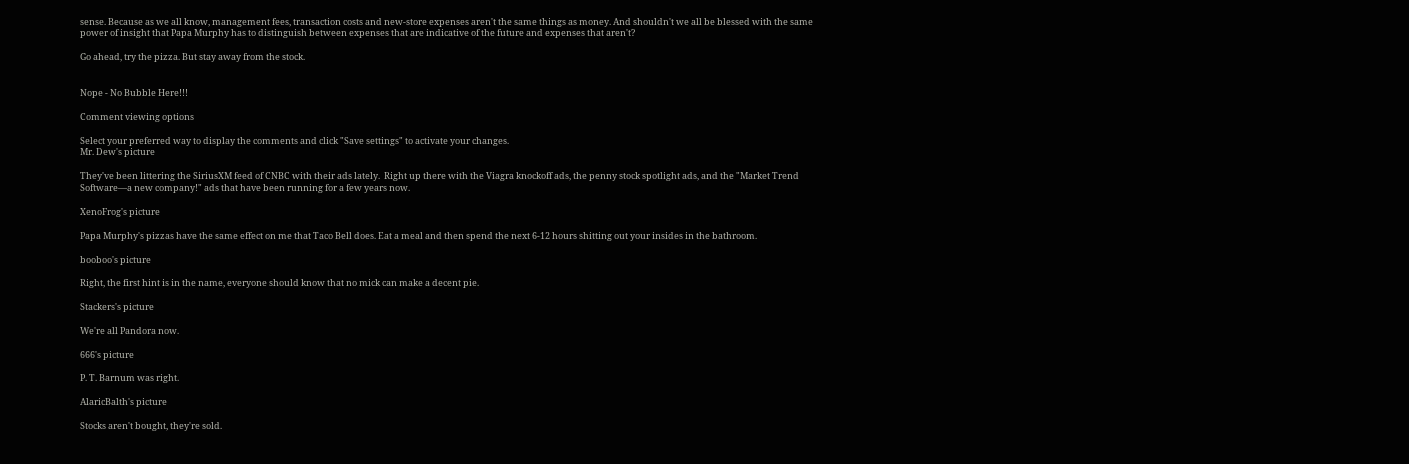sense. Because as we all know, management fees, transaction costs and new-store expenses aren't the same things as money. And shouldn't we all be blessed with the same power of insight that Papa Murphy has to distinguish between expenses that are indicative of the future and expenses that aren't?

Go ahead, try the pizza. But stay away from the stock.


Nope - No Bubble Here!!!

Comment viewing options

Select your preferred way to display the comments and click "Save settings" to activate your changes.
Mr. Dew's picture

They've been littering the SiriusXM feed of CNBC with their ads lately.  Right up there with the Viagra knockoff ads, the penny stock spotlight ads, and the "Market Trend Software—a new company!" ads that have been running for a few years now.

XenoFrog's picture

Papa Murphy's pizzas have the same effect on me that Taco Bell does. Eat a meal and then spend the next 6-12 hours shitting out your insides in the bathroom.

booboo's picture

Right, the first hint is in the name, everyone should know that no mick can make a decent pie.

Stackers's picture

We're all Pandora now.

666's picture

P. T. Barnum was right.

AlaricBalth's picture

Stocks aren't bought, they're sold.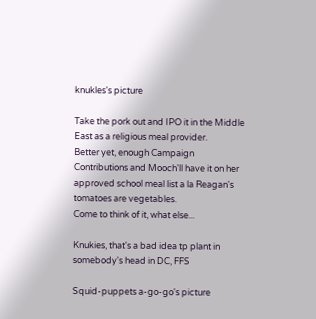knukles's picture

Take the pork out and IPO it in the Middle East as a religious meal provider.
Better yet, enough Campaign Contributions and Mooch'll have it on her approved school meal list a la Reagan's tomatoes are vegetables.
Come to think of it, what else...

Knukies, that's a bad idea tp plant in somebody's head in DC, FFS

Squid-puppets a-go-go's picture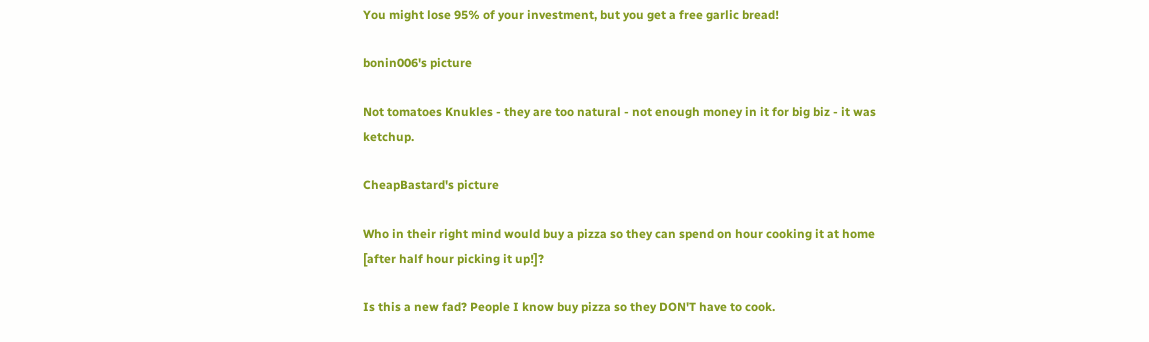You might lose 95% of your investment, but you get a free garlic bread!

bonin006's picture

Not tomatoes Knukles - they are too natural - not enough money in it for big biz - it was ketchup.

CheapBastard's picture

Who in their right mind would buy a pizza so they can spend on hour cooking it at home [after half hour picking it up!]?

Is this a new fad? People I know buy pizza so they DON'T have to cook.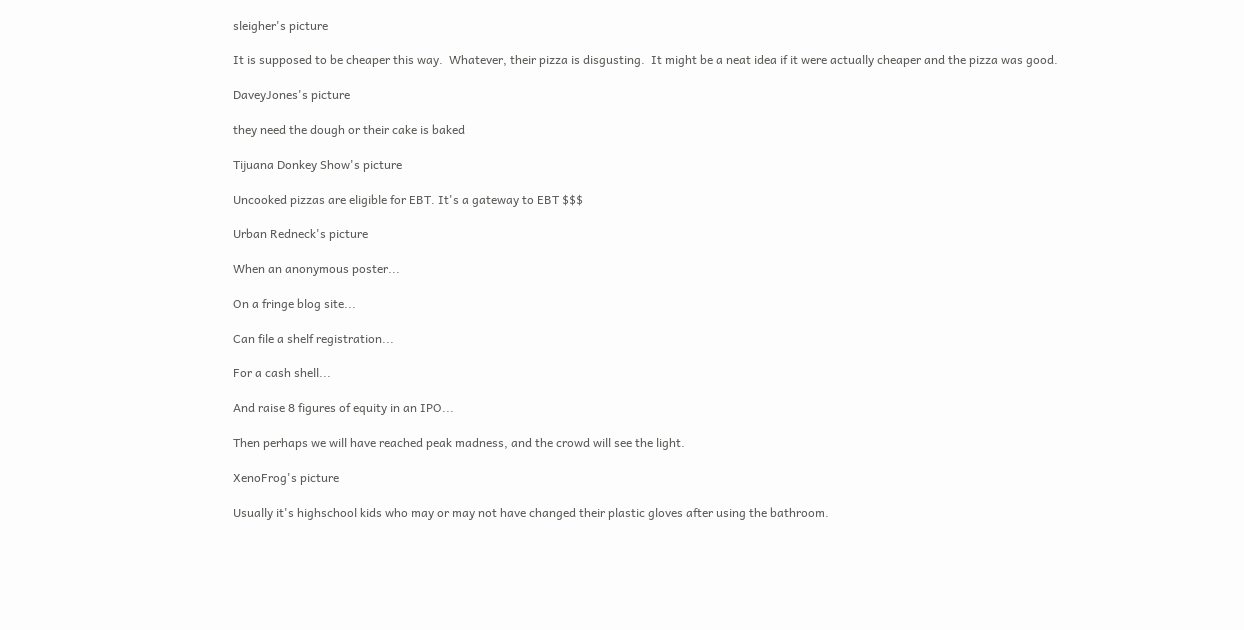sleigher's picture

It is supposed to be cheaper this way.  Whatever, their pizza is disgusting.  It might be a neat idea if it were actually cheaper and the pizza was good.

DaveyJones's picture

they need the dough or their cake is baked

Tijuana Donkey Show's picture

Uncooked pizzas are eligible for EBT. It's a gateway to EBT $$$

Urban Redneck's picture

When an anonymous poster...

On a fringe blog site...

Can file a shelf registration...

For a cash shell...

And raise 8 figures of equity in an IPO...

Then perhaps we will have reached peak madness, and the crowd will see the light.

XenoFrog's picture

Usually it's highschool kids who may or may not have changed their plastic gloves after using the bathroom.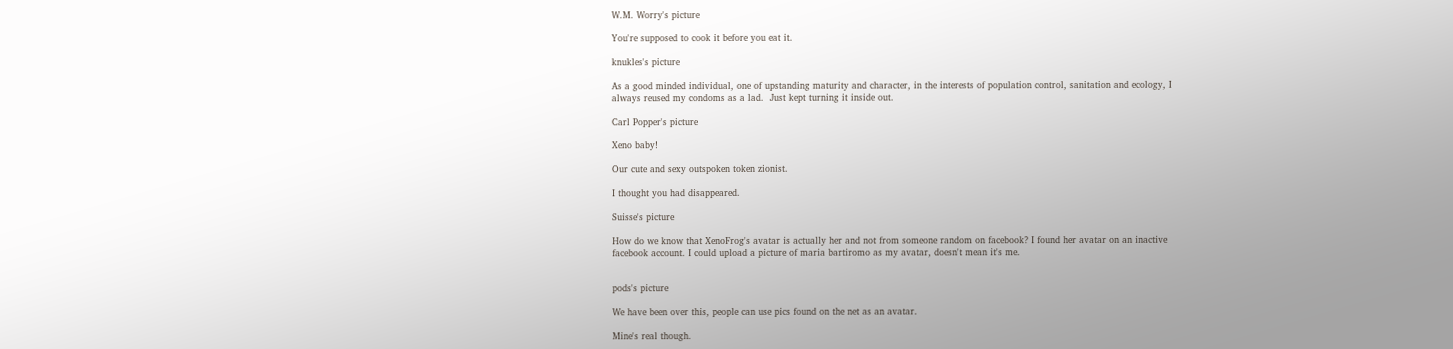W.M. Worry's picture

You're supposed to cook it before you eat it.

knukles's picture

As a good minded individual, one of upstanding maturity and character, in the interests of population control, sanitation and ecology, I always reused my condoms as a lad.  Just kept turning it inside out.

Carl Popper's picture

Xeno baby!

Our cute and sexy outspoken token zionist.

I thought you had disappeared.

Suisse's picture

How do we know that XenoFrog's avatar is actually her and not from someone random on facebook? I found her avatar on an inactive facebook account. I could upload a picture of maria bartiromo as my avatar, doesn't mean it's me.


pods's picture

We have been over this, people can use pics found on the net as an avatar.

Mine's real though.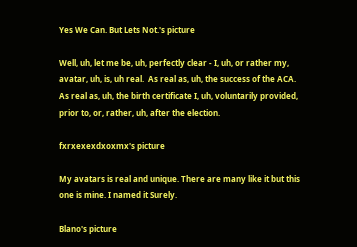Yes We Can. But Lets Not.'s picture

Well, uh, let me be, uh, perfectly clear - I, uh, or rather my,  avatar, uh, is, uh real.  As real as, uh, the success of the ACA.  As real as, uh, the birth certificate I, uh, voluntarily provided, prior to, or, rather, uh, after the election.

fxrxexexdxoxmx's picture

My avatars is real and unique. There are many like it but this one is mine. I named it Surely.

Blano's picture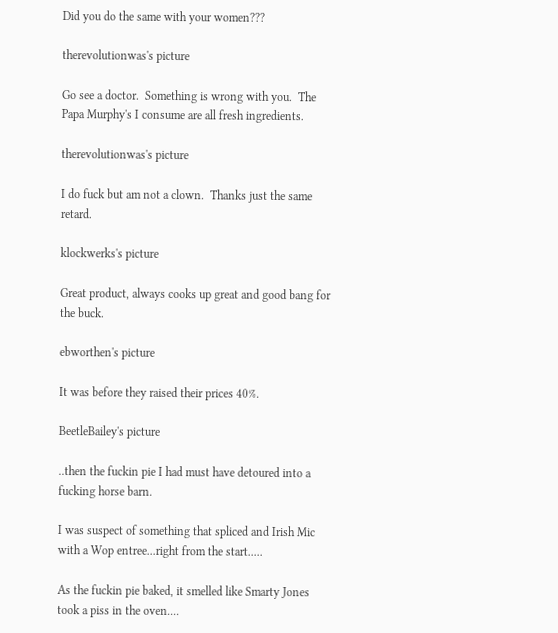Did you do the same with your women???

therevolutionwas's picture

Go see a doctor.  Something is wrong with you.  The Papa Murphy's I consume are all fresh ingredients.

therevolutionwas's picture

I do fuck but am not a clown.  Thanks just the same retard.

klockwerks's picture

Great product, always cooks up great and good bang for the buck.

ebworthen's picture

It was before they raised their prices 40%.

BeetleBailey's picture

..then the fuckin pie I had must have detoured into a fucking horse barn.

I was suspect of something that spliced and Irish Mic with a Wop entree...right from the start.....

As the fuckin pie baked, it smelled like Smarty Jones took a piss in the oven....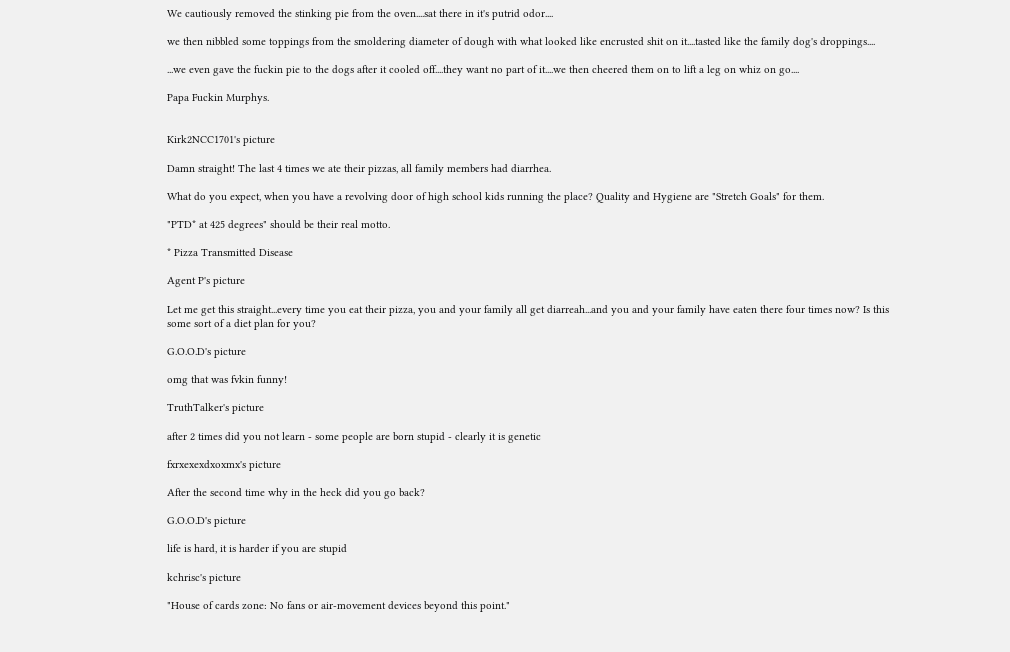We cautiously removed the stinking pie from the oven....sat there in it's putrid odor....

we then nibbled some toppings from the smoldering diameter of dough with what looked like encrusted shit on it....tasted like the family dog's droppings....

...we even gave the fuckin pie to the dogs after it cooled off....they want no part of it....we then cheered them on to lift a leg on whiz on go....

Papa Fuckin Murphys.


Kirk2NCC1701's picture

Damn straight! The last 4 times we ate their pizzas, all family members had diarrhea.

What do you expect, when you have a revolving door of high school kids running the place? Quality and Hygiene are "Stretch Goals" for them.

"PTD* at 425 degrees" should be their real motto.

* Pizza Transmitted Disease

Agent P's picture

Let me get this straight...every time you eat their pizza, you and your family all get diarreah...and you and your family have eaten there four times now? Is this some sort of a diet plan for you?

G.O.O.D's picture

omg that was fvkin funny!

TruthTalker's picture

after 2 times did you not learn - some people are born stupid - clearly it is genetic

fxrxexexdxoxmx's picture

After the second time why in the heck did you go back?

G.O.O.D's picture

life is hard, it is harder if you are stupid

kchrisc's picture

"House of cards zone: No fans or air-movement devices beyond this point."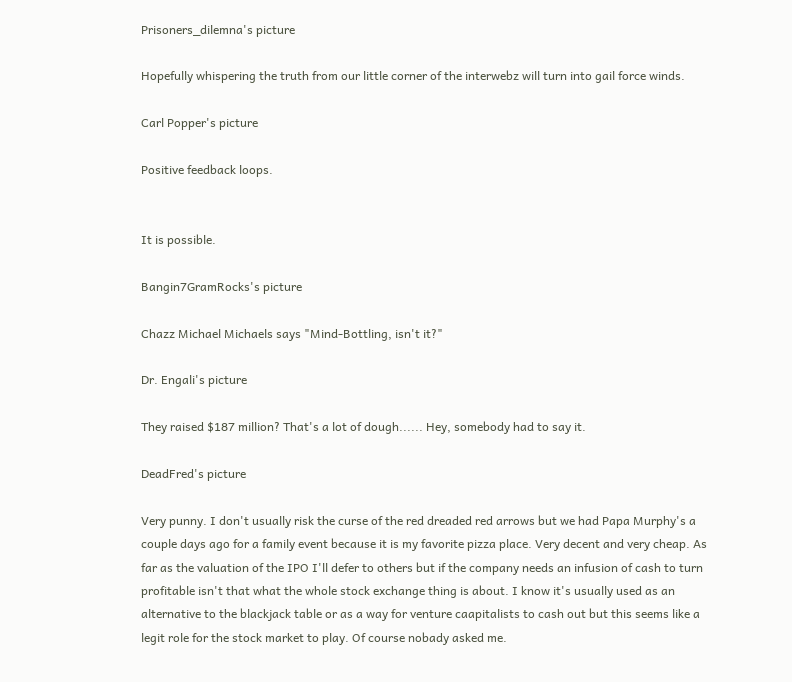Prisoners_dilemna's picture

Hopefully whispering the truth from our little corner of the interwebz will turn into gail force winds.

Carl Popper's picture

Positive feedback loops.


It is possible.

Bangin7GramRocks's picture

Chazz Michael Michaels says "Mind-Bottling, isn't it?"

Dr. Engali's picture

They raised $187 million? That's a lot of dough...... Hey, somebody had to say it.

DeadFred's picture

Very punny. I don't usually risk the curse of the red dreaded red arrows but we had Papa Murphy's a couple days ago for a family event because it is my favorite pizza place. Very decent and very cheap. As far as the valuation of the IPO I'll defer to others but if the company needs an infusion of cash to turn profitable isn't that what the whole stock exchange thing is about. I know it's usually used as an alternative to the blackjack table or as a way for venture caapitalists to cash out but this seems like a legit role for the stock market to play. Of course nobady asked me.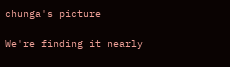chunga's picture

We're finding it nearly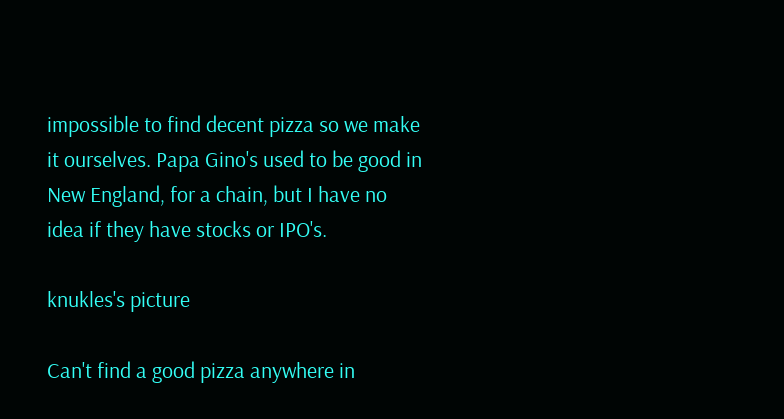impossible to find decent pizza so we make it ourselves. Papa Gino's used to be good in New England, for a chain, but I have no idea if they have stocks or IPO's.

knukles's picture

Can't find a good pizza anywhere in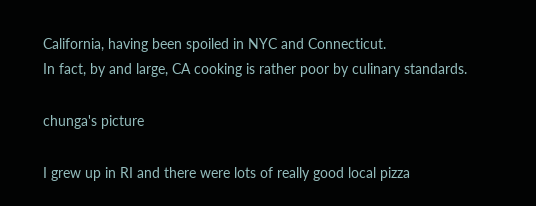California, having been spoiled in NYC and Connecticut.
In fact, by and large, CA cooking is rather poor by culinary standards.

chunga's picture

I grew up in RI and there were lots of really good local pizza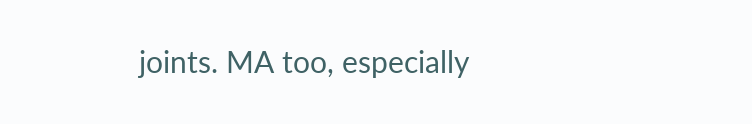joints. MA too, especially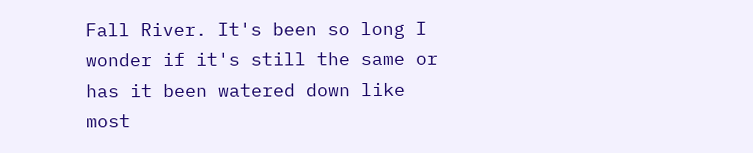Fall River. It's been so long I wonder if it's still the same or has it been watered down like most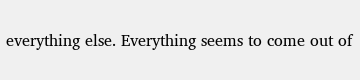everything else. Everything seems to come out of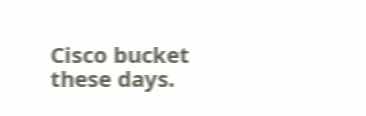Cisco bucket these days.